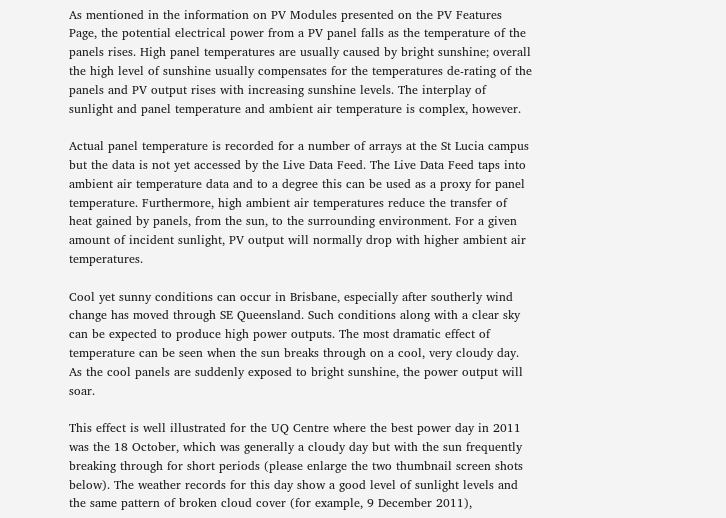As mentioned in the information on PV Modules presented on the PV Features Page, the potential electrical power from a PV panel falls as the temperature of the panels rises. High panel temperatures are usually caused by bright sunshine; overall the high level of sunshine usually compensates for the temperatures de-rating of the panels and PV output rises with increasing sunshine levels. The interplay of sunlight and panel temperature and ambient air temperature is complex, however.

Actual panel temperature is recorded for a number of arrays at the St Lucia campus but the data is not yet accessed by the Live Data Feed. The Live Data Feed taps into ambient air temperature data and to a degree this can be used as a proxy for panel temperature. Furthermore, high ambient air temperatures reduce the transfer of heat gained by panels, from the sun, to the surrounding environment. For a given amount of incident sunlight, PV output will normally drop with higher ambient air temperatures.

Cool yet sunny conditions can occur in Brisbane, especially after southerly wind change has moved through SE Queensland. Such conditions along with a clear sky can be expected to produce high power outputs. The most dramatic effect of temperature can be seen when the sun breaks through on a cool, very cloudy day. As the cool panels are suddenly exposed to bright sunshine, the power output will soar.

This effect is well illustrated for the UQ Centre where the best power day in 2011 was the 18 October, which was generally a cloudy day but with the sun frequently breaking through for short periods (please enlarge the two thumbnail screen shots below). The weather records for this day show a good level of sunlight levels and the same pattern of broken cloud cover (for example, 9 December 2011),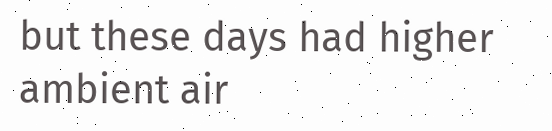but these days had higher ambient air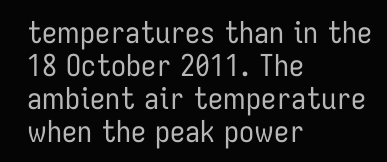temperatures than in the 18 October 2011. The ambient air temperature when the peak power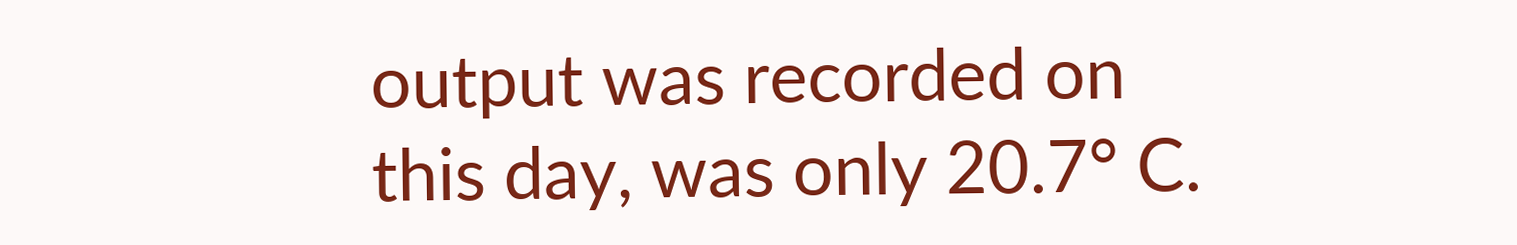output was recorded on this day, was only 20.7° C.